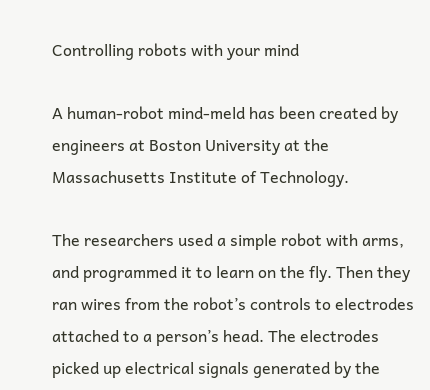Controlling robots with your mind

A human-robot mind-meld has been created by engineers at Boston University at the Massachusetts Institute of Technology.

The researchers used a simple robot with arms, and programmed it to learn on the fly. Then they ran wires from the robot’s controls to electrodes attached to a person’s head. The electrodes picked up electrical signals generated by the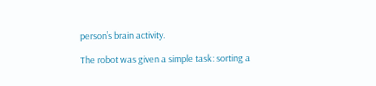person’s brain activity.

The robot was given a simple task: sorting a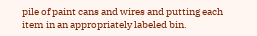pile of paint cans and wires and putting each item in an appropriately labeled bin.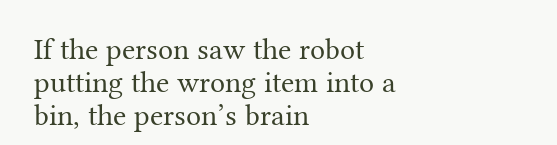If the person saw the robot putting the wrong item into a bin, the person’s brain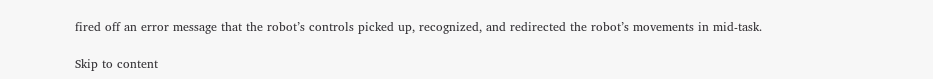fired off an error message that the robot’s controls picked up, recognized, and redirected the robot’s movements in mid-task.

Skip to content